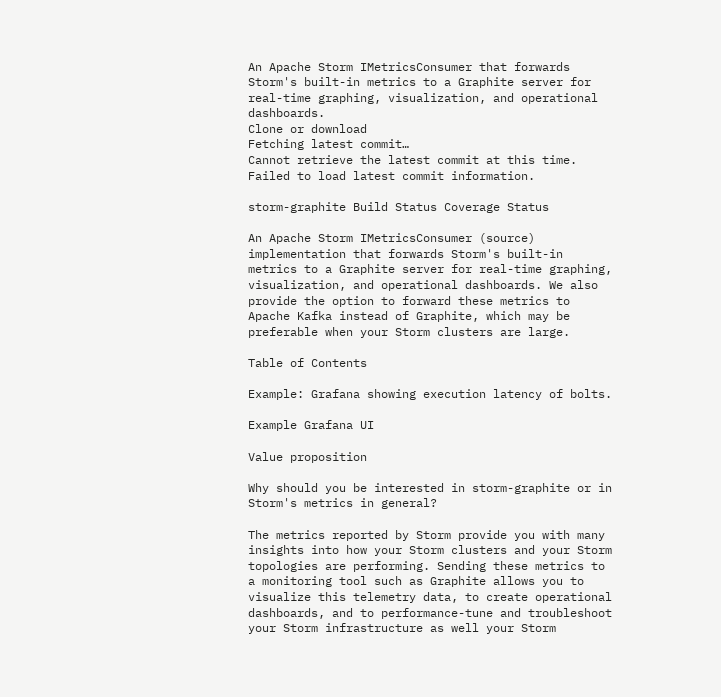An Apache Storm IMetricsConsumer that forwards Storm's built-in metrics to a Graphite server for real-time graphing, visualization, and operational dashboards.
Clone or download
Fetching latest commit…
Cannot retrieve the latest commit at this time.
Failed to load latest commit information.

storm-graphite Build Status Coverage Status

An Apache Storm IMetricsConsumer (source) implementation that forwards Storm's built-in metrics to a Graphite server for real-time graphing, visualization, and operational dashboards. We also provide the option to forward these metrics to Apache Kafka instead of Graphite, which may be preferable when your Storm clusters are large.

Table of Contents

Example: Grafana showing execution latency of bolts.

Example Grafana UI

Value proposition

Why should you be interested in storm-graphite or in Storm's metrics in general?

The metrics reported by Storm provide you with many insights into how your Storm clusters and your Storm topologies are performing. Sending these metrics to a monitoring tool such as Graphite allows you to visualize this telemetry data, to create operational dashboards, and to performance-tune and troubleshoot your Storm infrastructure as well your Storm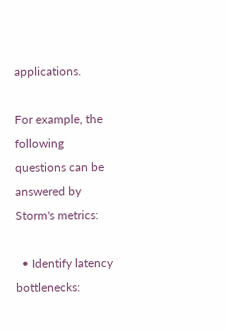applications.

For example, the following questions can be answered by Storm's metrics:

  • Identify latency bottlenecks: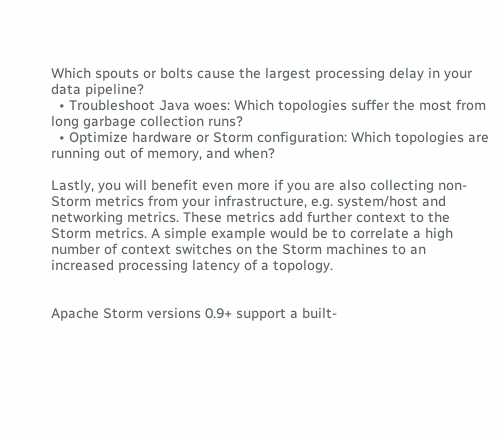Which spouts or bolts cause the largest processing delay in your data pipeline?
  • Troubleshoot Java woes: Which topologies suffer the most from long garbage collection runs?
  • Optimize hardware or Storm configuration: Which topologies are running out of memory, and when?

Lastly, you will benefit even more if you are also collecting non-Storm metrics from your infrastructure, e.g. system/host and networking metrics. These metrics add further context to the Storm metrics. A simple example would be to correlate a high number of context switches on the Storm machines to an increased processing latency of a topology.


Apache Storm versions 0.9+ support a built-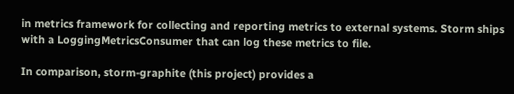in metrics framework for collecting and reporting metrics to external systems. Storm ships with a LoggingMetricsConsumer that can log these metrics to file.

In comparison, storm-graphite (this project) provides a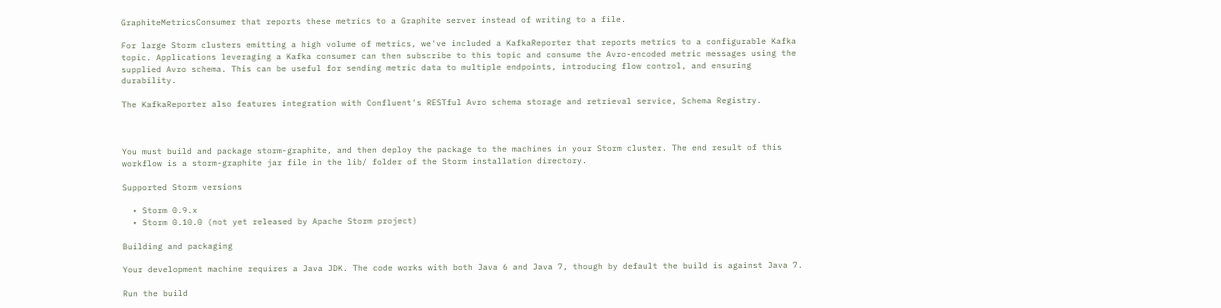GraphiteMetricsConsumer that reports these metrics to a Graphite server instead of writing to a file.

For large Storm clusters emitting a high volume of metrics, we've included a KafkaReporter that reports metrics to a configurable Kafka topic. Applications leveraging a Kafka consumer can then subscribe to this topic and consume the Avro-encoded metric messages using the supplied Avro schema. This can be useful for sending metric data to multiple endpoints, introducing flow control, and ensuring durability.

The KafkaReporter also features integration with Confluent's RESTful Avro schema storage and retrieval service, Schema Registry.



You must build and package storm-graphite, and then deploy the package to the machines in your Storm cluster. The end result of this workflow is a storm-graphite jar file in the lib/ folder of the Storm installation directory.

Supported Storm versions

  • Storm 0.9.x
  • Storm 0.10.0 (not yet released by Apache Storm project)

Building and packaging

Your development machine requires a Java JDK. The code works with both Java 6 and Java 7, though by default the build is against Java 7.

Run the build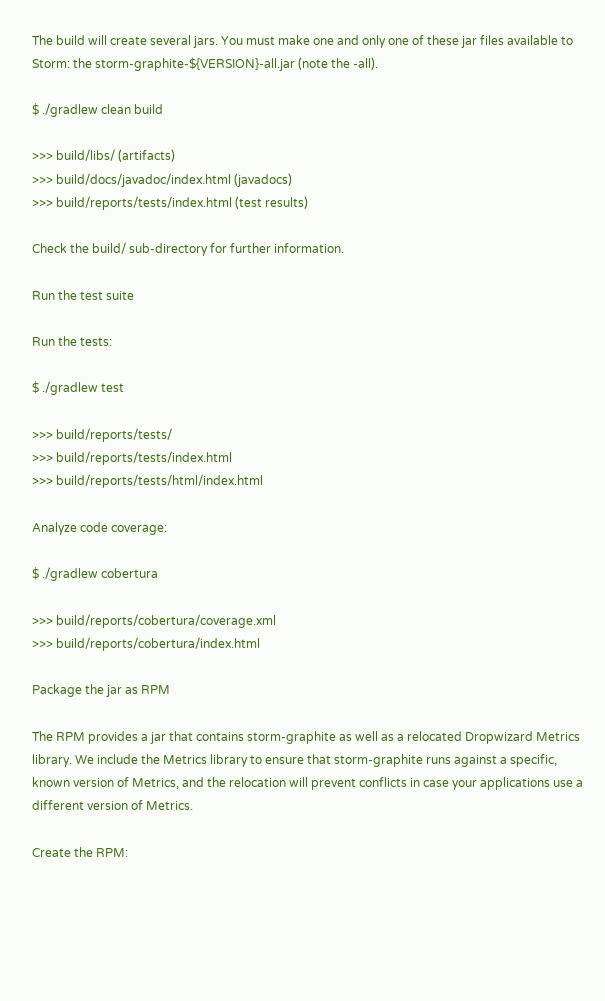The build will create several jars. You must make one and only one of these jar files available to Storm: the storm-graphite-${VERSION}-all.jar (note the -all).

$ ./gradlew clean build

>>> build/libs/ (artifacts)
>>> build/docs/javadoc/index.html (javadocs)
>>> build/reports/tests/index.html (test results)

Check the build/ sub-directory for further information.

Run the test suite

Run the tests:

$ ./gradlew test

>>> build/reports/tests/
>>> build/reports/tests/index.html
>>> build/reports/tests/html/index.html

Analyze code coverage:

$ ./gradlew cobertura

>>> build/reports/cobertura/coverage.xml
>>> build/reports/cobertura/index.html

Package the jar as RPM

The RPM provides a jar that contains storm-graphite as well as a relocated Dropwizard Metrics library. We include the Metrics library to ensure that storm-graphite runs against a specific, known version of Metrics, and the relocation will prevent conflicts in case your applications use a different version of Metrics.

Create the RPM: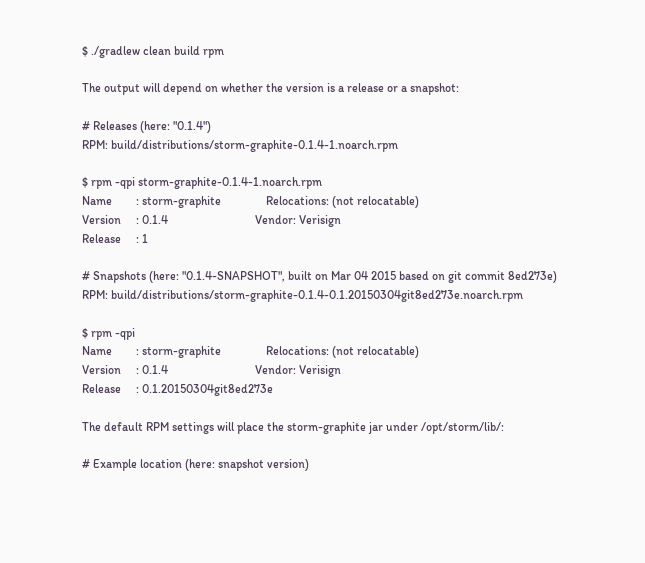$ ./gradlew clean build rpm

The output will depend on whether the version is a release or a snapshot:

# Releases (here: "0.1.4")
RPM: build/distributions/storm-graphite-0.1.4-1.noarch.rpm

$ rpm -qpi storm-graphite-0.1.4-1.noarch.rpm
Name        : storm-graphite               Relocations: (not relocatable)
Version     : 0.1.4                             Vendor: Verisign
Release     : 1

# Snapshots (here: "0.1.4-SNAPSHOT", built on Mar 04 2015 based on git commit 8ed273e)
RPM: build/distributions/storm-graphite-0.1.4-0.1.20150304git8ed273e.noarch.rpm

$ rpm -qpi
Name        : storm-graphite               Relocations: (not relocatable)
Version     : 0.1.4                             Vendor: Verisign
Release     : 0.1.20150304git8ed273e

The default RPM settings will place the storm-graphite jar under /opt/storm/lib/:

# Example location (here: snapshot version)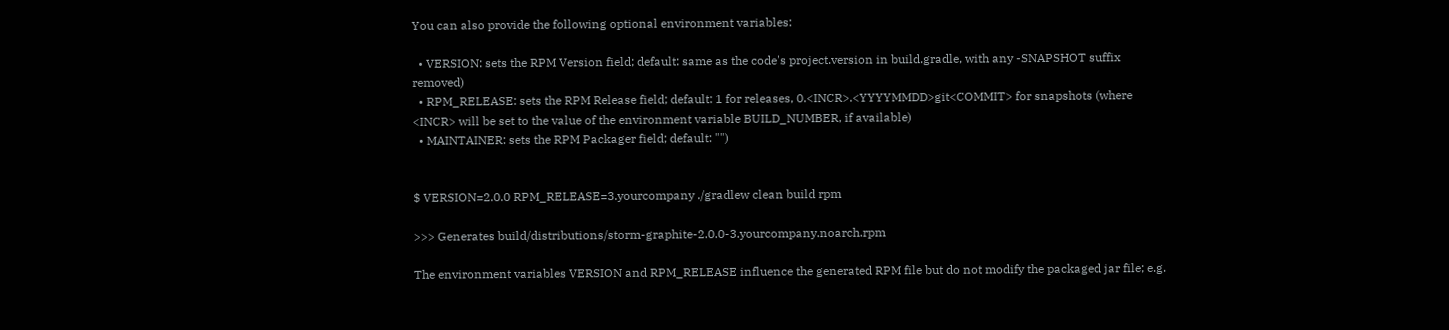You can also provide the following optional environment variables:

  • VERSION: sets the RPM Version field; default: same as the code's project.version in build.gradle, with any -SNAPSHOT suffix removed)
  • RPM_RELEASE: sets the RPM Release field; default: 1 for releases, 0.<INCR>.<YYYYMMDD>git<COMMIT> for snapshots (where <INCR> will be set to the value of the environment variable BUILD_NUMBER, if available)
  • MAINTAINER: sets the RPM Packager field; default: "")


$ VERSION=2.0.0 RPM_RELEASE=3.yourcompany ./gradlew clean build rpm

>>> Generates build/distributions/storm-graphite-2.0.0-3.yourcompany.noarch.rpm

The environment variables VERSION and RPM_RELEASE influence the generated RPM file but do not modify the packaged jar file; e.g.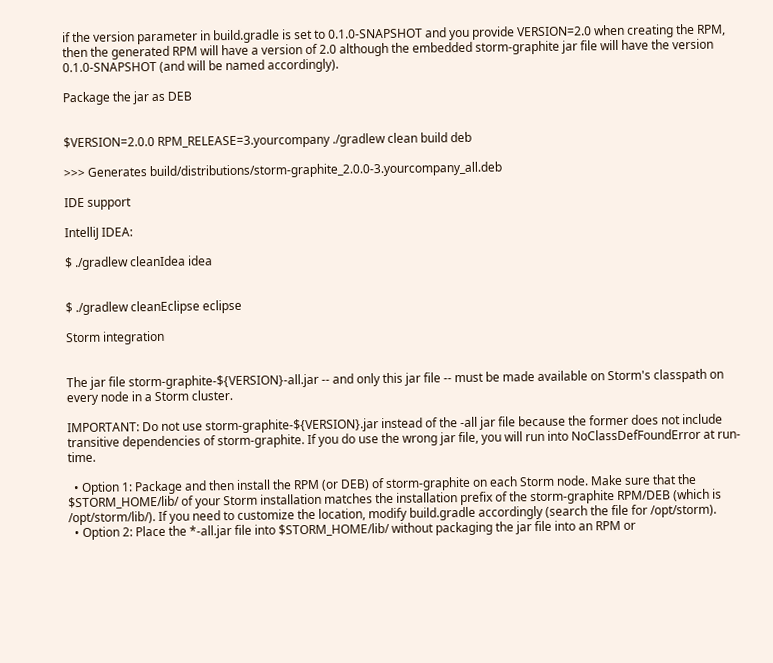if the version parameter in build.gradle is set to 0.1.0-SNAPSHOT and you provide VERSION=2.0 when creating the RPM, then the generated RPM will have a version of 2.0 although the embedded storm-graphite jar file will have the version 0.1.0-SNAPSHOT (and will be named accordingly).

Package the jar as DEB


$VERSION=2.0.0 RPM_RELEASE=3.yourcompany ./gradlew clean build deb

>>> Generates build/distributions/storm-graphite_2.0.0-3.yourcompany_all.deb

IDE support

IntelliJ IDEA:

$ ./gradlew cleanIdea idea


$ ./gradlew cleanEclipse eclipse

Storm integration


The jar file storm-graphite-${VERSION}-all.jar -- and only this jar file -- must be made available on Storm's classpath on every node in a Storm cluster.

IMPORTANT: Do not use storm-graphite-${VERSION}.jar instead of the -all jar file because the former does not include transitive dependencies of storm-graphite. If you do use the wrong jar file, you will run into NoClassDefFoundError at run-time.

  • Option 1: Package and then install the RPM (or DEB) of storm-graphite on each Storm node. Make sure that the $STORM_HOME/lib/ of your Storm installation matches the installation prefix of the storm-graphite RPM/DEB (which is /opt/storm/lib/). If you need to customize the location, modify build.gradle accordingly (search the file for /opt/storm).
  • Option 2: Place the *-all.jar file into $STORM_HOME/lib/ without packaging the jar file into an RPM or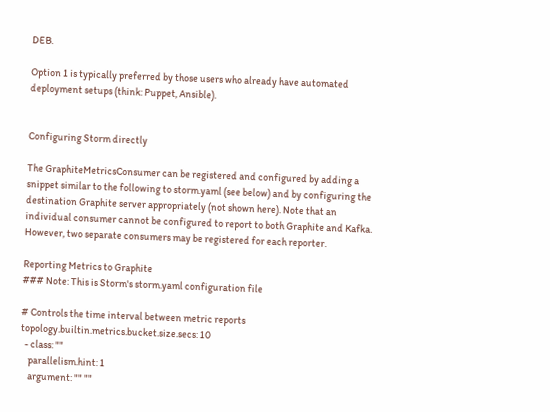DEB.

Option 1 is typically preferred by those users who already have automated deployment setups (think: Puppet, Ansible).


Configuring Storm directly

The GraphiteMetricsConsumer can be registered and configured by adding a snippet similar to the following to storm.yaml (see below) and by configuring the destination Graphite server appropriately (not shown here). Note that an individual consumer cannot be configured to report to both Graphite and Kafka. However, two separate consumers may be registered for each reporter.

Reporting Metrics to Graphite
### Note: This is Storm's storm.yaml configuration file

# Controls the time interval between metric reports
topology.builtin.metrics.bucket.size.secs: 10
  - class: ""
    parallelism.hint: 1
    argument: "" ""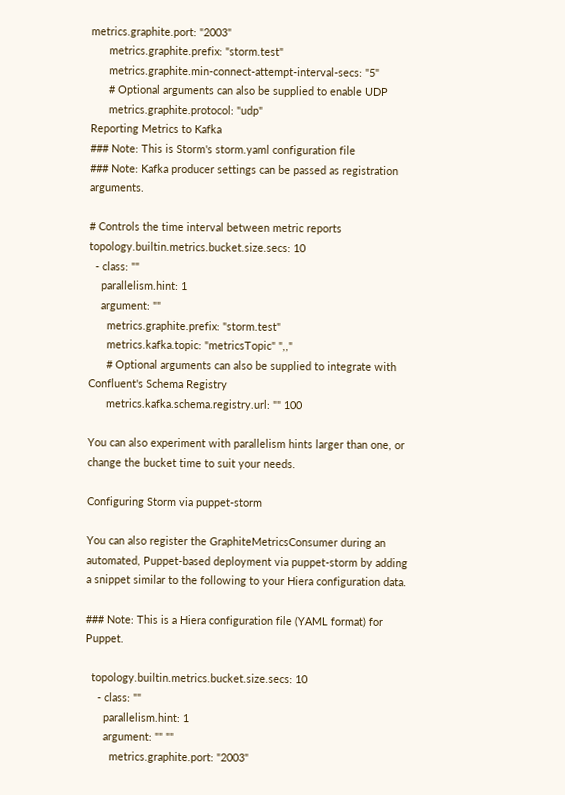metrics.graphite.port: "2003"
      metrics.graphite.prefix: "storm.test"
      metrics.graphite.min-connect-attempt-interval-secs: "5"
      # Optional arguments can also be supplied to enable UDP
      metrics.graphite.protocol: "udp"
Reporting Metrics to Kafka
### Note: This is Storm's storm.yaml configuration file
### Note: Kafka producer settings can be passed as registration arguments.

# Controls the time interval between metric reports
topology.builtin.metrics.bucket.size.secs: 10
  - class: ""
    parallelism.hint: 1
    argument: ""
      metrics.graphite.prefix: "storm.test"
      metrics.kafka.topic: "metricsTopic" ",,"
      # Optional arguments can also be supplied to integrate with Confluent's Schema Registry
      metrics.kafka.schema.registry.url: "" 100

You can also experiment with parallelism hints larger than one, or change the bucket time to suit your needs.

Configuring Storm via puppet-storm

You can also register the GraphiteMetricsConsumer during an automated, Puppet-based deployment via puppet-storm by adding a snippet similar to the following to your Hiera configuration data.

### Note: This is a Hiera configuration file (YAML format) for Puppet.

  topology.builtin.metrics.bucket.size.secs: 10
    - class: ""
      parallelism.hint: 1
      argument: "" ""
        metrics.graphite.port: "2003"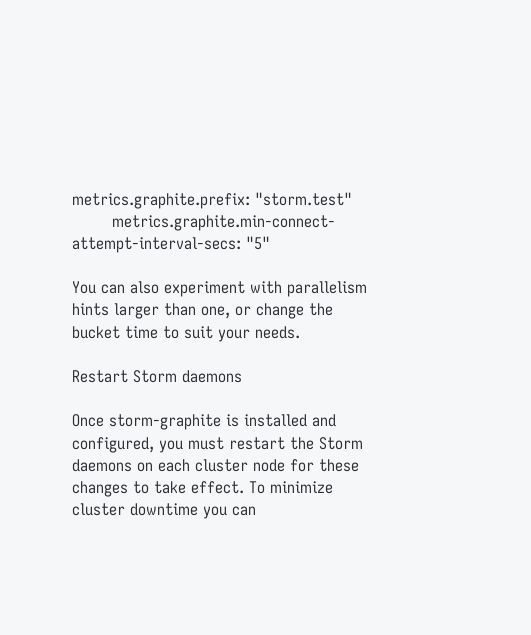metrics.graphite.prefix: "storm.test"
        metrics.graphite.min-connect-attempt-interval-secs: "5"

You can also experiment with parallelism hints larger than one, or change the bucket time to suit your needs.

Restart Storm daemons

Once storm-graphite is installed and configured, you must restart the Storm daemons on each cluster node for these changes to take effect. To minimize cluster downtime you can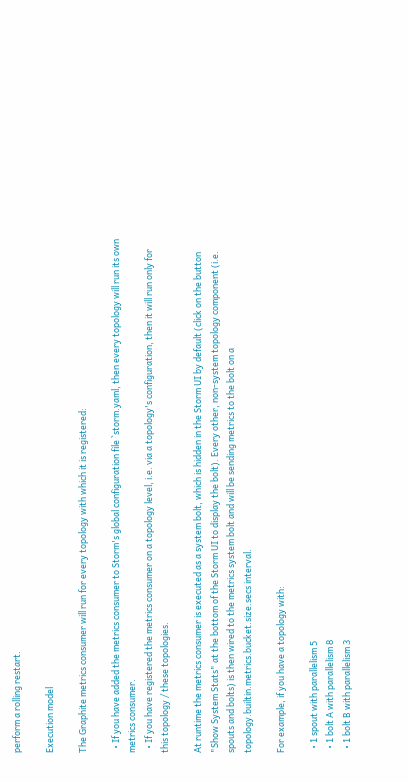perform a rolling restart.

Execution model

The Graphite metrics consumer will run for every topology with which it is registered:

  • If you have added the metrics consumer to Storm's global configuration file `storm.yaml, then every topology will run its own metrics consumer.
  • If you have registered the metrics consumer on a topology level, i.e. via a topology's configuration, then it will run only for this topology / these topologies.

At runtime the metrics consumer is executed as a system bolt, which is hidden in the Storm UI by default (click on the button "Show System Stats" at the bottom of the Storm UI to display the bolt). Every other, non-system topology component (i.e. spouts and bolts) is then wired to the metrics system bolt and will be sending metrics to the bolt on a topology.builtin.metrics.bucket.size.secs interval.

For example, if you have a topology with:

  • 1 spout with parallelism 5
  • 1 bolt A with parallelism 8
  • 1 bolt B with parallelism 3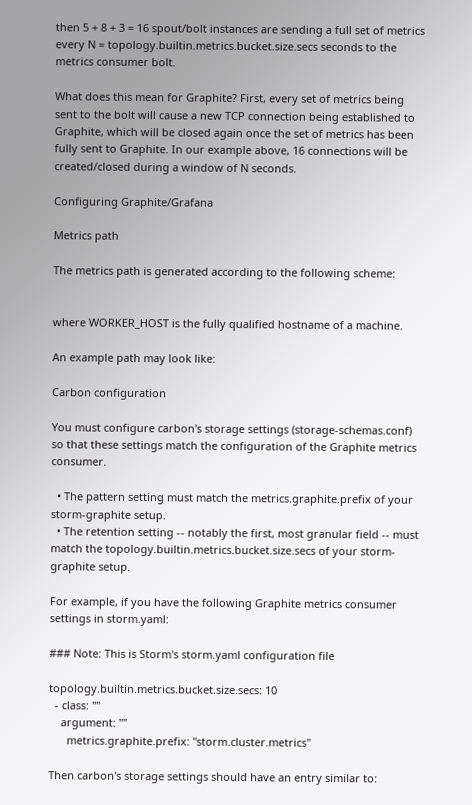then 5 + 8 + 3 = 16 spout/bolt instances are sending a full set of metrics every N = topology.builtin.metrics.bucket.size.secs seconds to the metrics consumer bolt.

What does this mean for Graphite? First, every set of metrics being sent to the bolt will cause a new TCP connection being established to Graphite, which will be closed again once the set of metrics has been fully sent to Graphite. In our example above, 16 connections will be created/closed during a window of N seconds.

Configuring Graphite/Grafana

Metrics path

The metrics path is generated according to the following scheme:


where WORKER_HOST is the fully qualified hostname of a machine.

An example path may look like:

Carbon configuration

You must configure carbon's storage settings (storage-schemas.conf) so that these settings match the configuration of the Graphite metrics consumer.

  • The pattern setting must match the metrics.graphite.prefix of your storm-graphite setup.
  • The retention setting -- notably the first, most granular field -- must match the topology.builtin.metrics.bucket.size.secs of your storm-graphite setup.

For example, if you have the following Graphite metrics consumer settings in storm.yaml:

### Note: This is Storm's storm.yaml configuration file

topology.builtin.metrics.bucket.size.secs: 10
  - class: ""
    argument: ""
      metrics.graphite.prefix: "storm.cluster.metrics"

Then carbon's storage settings should have an entry similar to: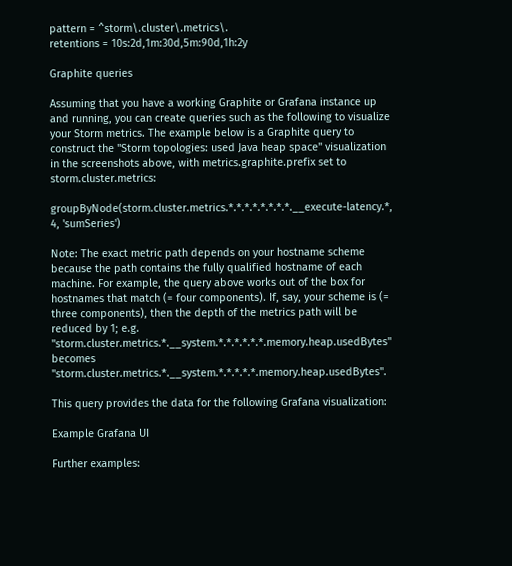pattern = ^storm\.cluster\.metrics\.
retentions = 10s:2d,1m:30d,5m:90d,1h:2y

Graphite queries

Assuming that you have a working Graphite or Grafana instance up and running, you can create queries such as the following to visualize your Storm metrics. The example below is a Graphite query to construct the "Storm topologies: used Java heap space" visualization in the screenshots above, with metrics.graphite.prefix set to storm.cluster.metrics:

groupByNode(storm.cluster.metrics.*.*.*.*.*.*.*.*.__execute-latency.*, 4, 'sumSeries')

Note: The exact metric path depends on your hostname scheme because the path contains the fully qualified hostname of each machine. For example, the query above works out of the box for hostnames that match (= four components). If, say, your scheme is (= three components), then the depth of the metrics path will be reduced by 1; e.g. "storm.cluster.metrics.*.__system.*.*.*.*.*.*.memory.heap.usedBytes" becomes "storm.cluster.metrics.*.__system.*.*.*.*.*.memory.heap.usedBytes".

This query provides the data for the following Grafana visualization:

Example Grafana UI

Further examples: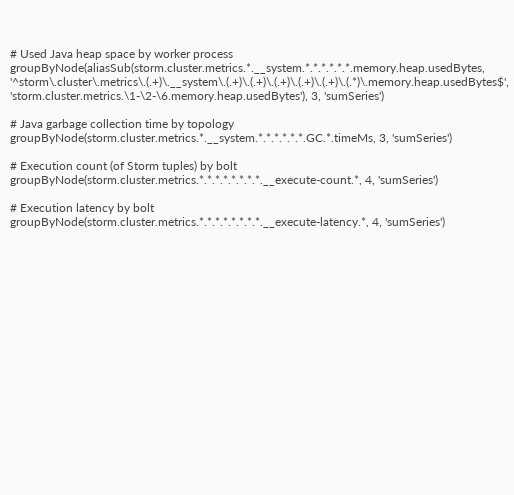# Used Java heap space by worker process
groupByNode(aliasSub(storm.cluster.metrics.*.__system.*.*.*.*.*.*.memory.heap.usedBytes, '^storm\.cluster\.metrics\.(.+)\.__system\.(.+)\.(.+)\.(.+)\.(.+)\.(.+)\.(.*)\.memory.heap.usedBytes$', 'storm.cluster.metrics.\1-\2-\6.memory.heap.usedBytes'), 3, 'sumSeries')

# Java garbage collection time by topology
groupByNode(storm.cluster.metrics.*.__system.*.*.*.*.*.*.GC.*.timeMs, 3, 'sumSeries')

# Execution count (of Storm tuples) by bolt
groupByNode(storm.cluster.metrics.*.*.*.*.*.*.*.*.__execute-count.*, 4, 'sumSeries')

# Execution latency by bolt
groupByNode(storm.cluster.metrics.*.*.*.*.*.*.*.*.__execute-latency.*, 4, 'sumSeries')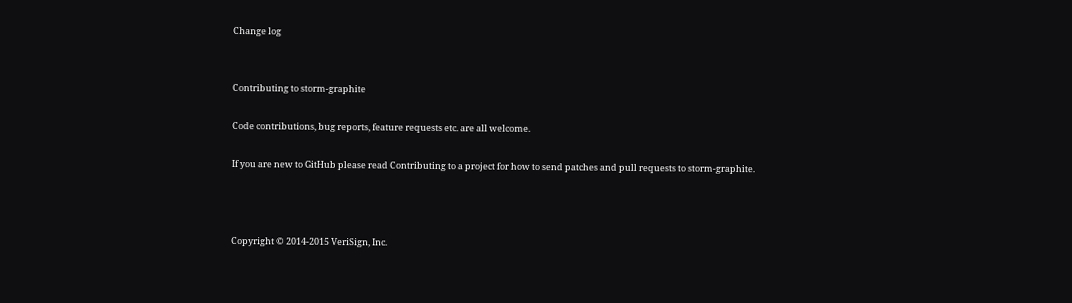Change log


Contributing to storm-graphite

Code contributions, bug reports, feature requests etc. are all welcome.

If you are new to GitHub please read Contributing to a project for how to send patches and pull requests to storm-graphite.



Copyright © 2014-2015 VeriSign, Inc.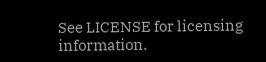See LICENSE for licensing information.